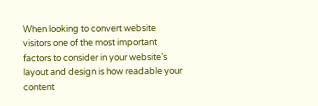When looking to convert website visitors one of the most important factors to consider in your website’s layout and design is how readable your content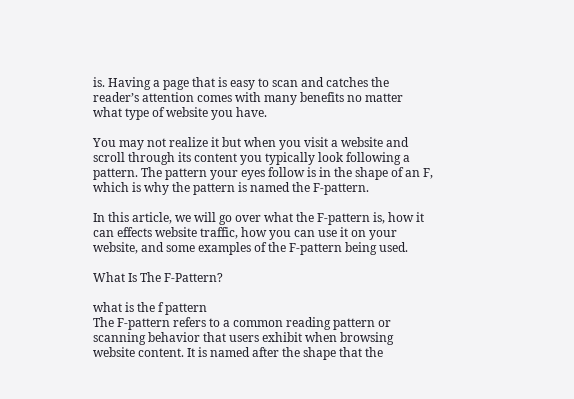is. Having a page that is easy to scan and catches the reader’s attention comes with many benefits no matter what type of website you have.

You may not realize it but when you visit a website and scroll through its content you typically look following a pattern. The pattern your eyes follow is in the shape of an F, which is why the pattern is named the F-pattern.

In this article, we will go over what the F-pattern is, how it can effects website traffic, how you can use it on your website, and some examples of the F-pattern being used.

What Is The F-Pattern?

what is the f pattern
The F-pattern refers to a common reading pattern or scanning behavior that users exhibit when browsing website content. It is named after the shape that the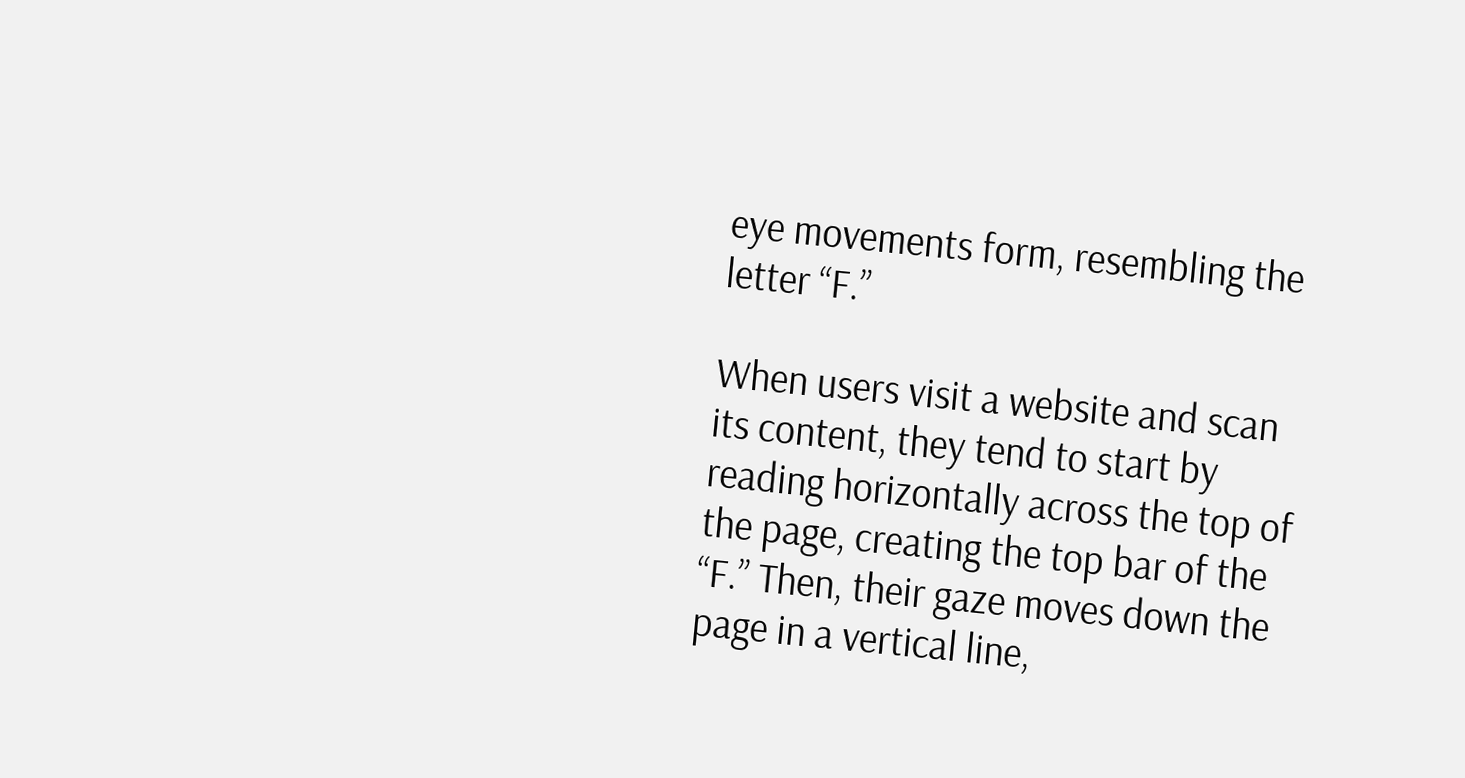eye movements form, resembling the letter “F.”

When users visit a website and scan its content, they tend to start by reading horizontally across the top of the page, creating the top bar of the “F.” Then, their gaze moves down the page in a vertical line,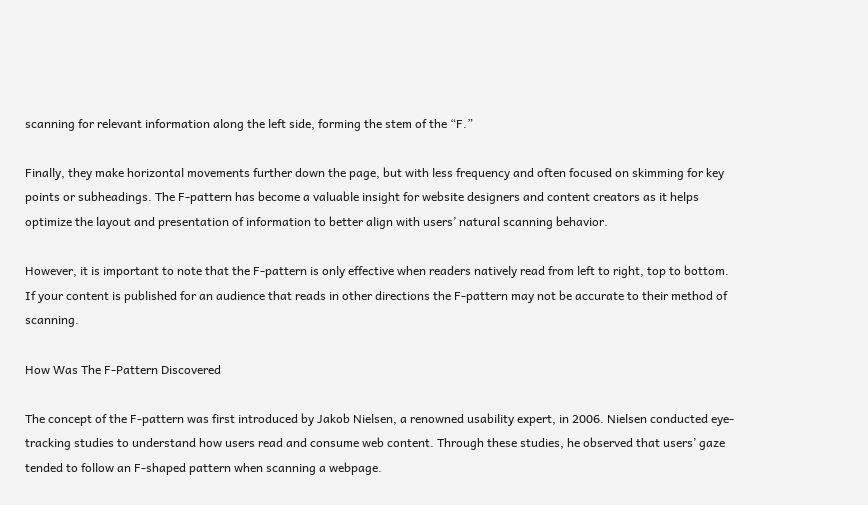scanning for relevant information along the left side, forming the stem of the “F.”

Finally, they make horizontal movements further down the page, but with less frequency and often focused on skimming for key points or subheadings. The F-pattern has become a valuable insight for website designers and content creators as it helps optimize the layout and presentation of information to better align with users’ natural scanning behavior.

However, it is important to note that the F-pattern is only effective when readers natively read from left to right, top to bottom. If your content is published for an audience that reads in other directions the F-pattern may not be accurate to their method of scanning.

How Was The F-Pattern Discovered

The concept of the F-pattern was first introduced by Jakob Nielsen, a renowned usability expert, in 2006. Nielsen conducted eye-tracking studies to understand how users read and consume web content. Through these studies, he observed that users’ gaze tended to follow an F-shaped pattern when scanning a webpage.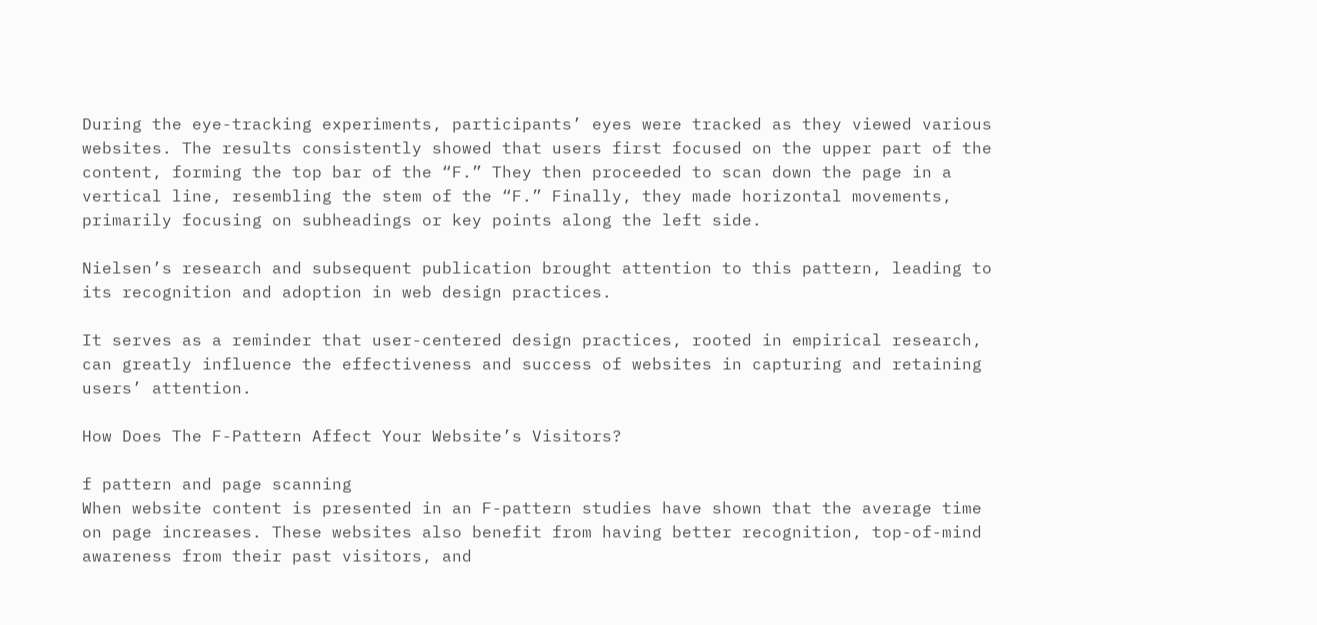During the eye-tracking experiments, participants’ eyes were tracked as they viewed various websites. The results consistently showed that users first focused on the upper part of the content, forming the top bar of the “F.” They then proceeded to scan down the page in a vertical line, resembling the stem of the “F.” Finally, they made horizontal movements, primarily focusing on subheadings or key points along the left side.

Nielsen’s research and subsequent publication brought attention to this pattern, leading to its recognition and adoption in web design practices.

It serves as a reminder that user-centered design practices, rooted in empirical research, can greatly influence the effectiveness and success of websites in capturing and retaining users’ attention.

How Does The F-Pattern Affect Your Website’s Visitors?

f pattern and page scanning
When website content is presented in an F-pattern studies have shown that the average time on page increases. These websites also benefit from having better recognition, top-of-mind awareness from their past visitors, and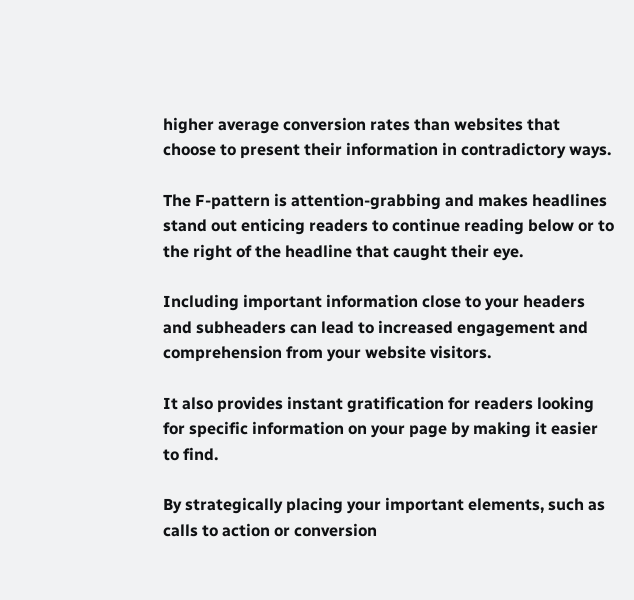higher average conversion rates than websites that choose to present their information in contradictory ways.

The F-pattern is attention-grabbing and makes headlines stand out enticing readers to continue reading below or to the right of the headline that caught their eye.

Including important information close to your headers and subheaders can lead to increased engagement and comprehension from your website visitors.

It also provides instant gratification for readers looking for specific information on your page by making it easier to find.

By strategically placing your important elements, such as calls to action or conversion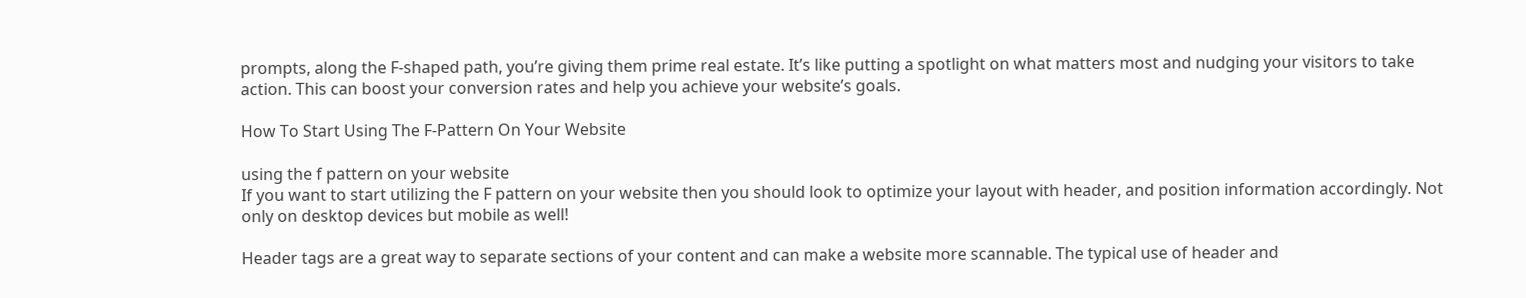prompts, along the F-shaped path, you’re giving them prime real estate. It’s like putting a spotlight on what matters most and nudging your visitors to take action. This can boost your conversion rates and help you achieve your website’s goals.

How To Start Using The F-Pattern On Your Website

using the f pattern on your website
If you want to start utilizing the F pattern on your website then you should look to optimize your layout with header, and position information accordingly. Not only on desktop devices but mobile as well!

Header tags are a great way to separate sections of your content and can make a website more scannable. The typical use of header and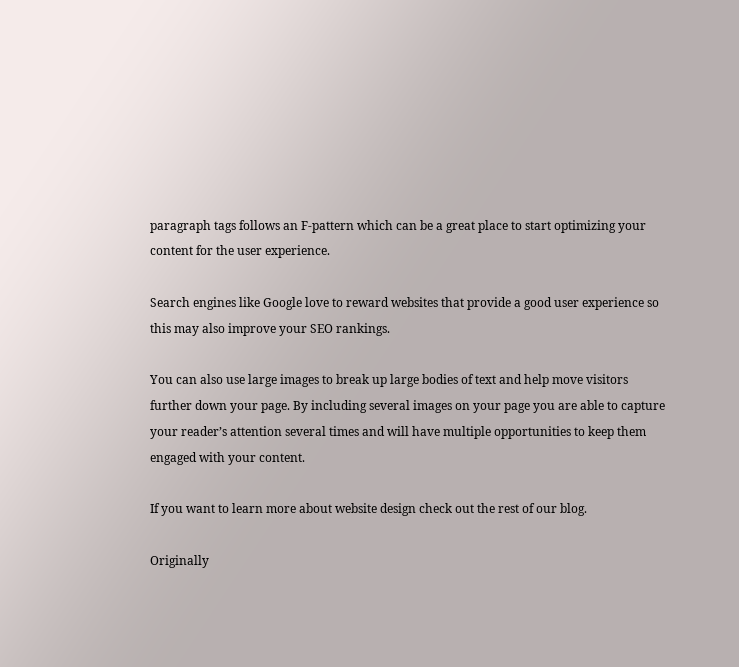paragraph tags follows an F-pattern which can be a great place to start optimizing your content for the user experience.

Search engines like Google love to reward websites that provide a good user experience so this may also improve your SEO rankings.

You can also use large images to break up large bodies of text and help move visitors further down your page. By including several images on your page you are able to capture your reader’s attention several times and will have multiple opportunities to keep them engaged with your content.

If you want to learn more about website design check out the rest of our blog.

Originally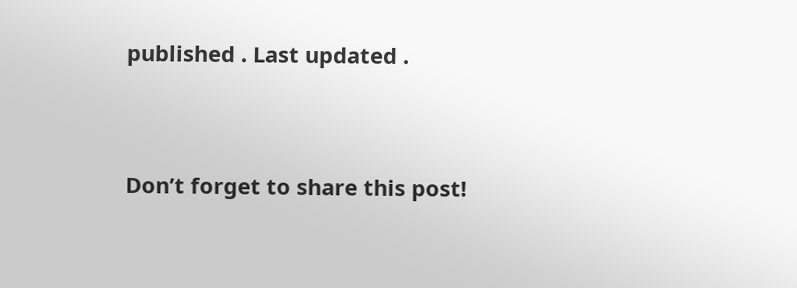published . Last updated .


Don’t forget to share this post!